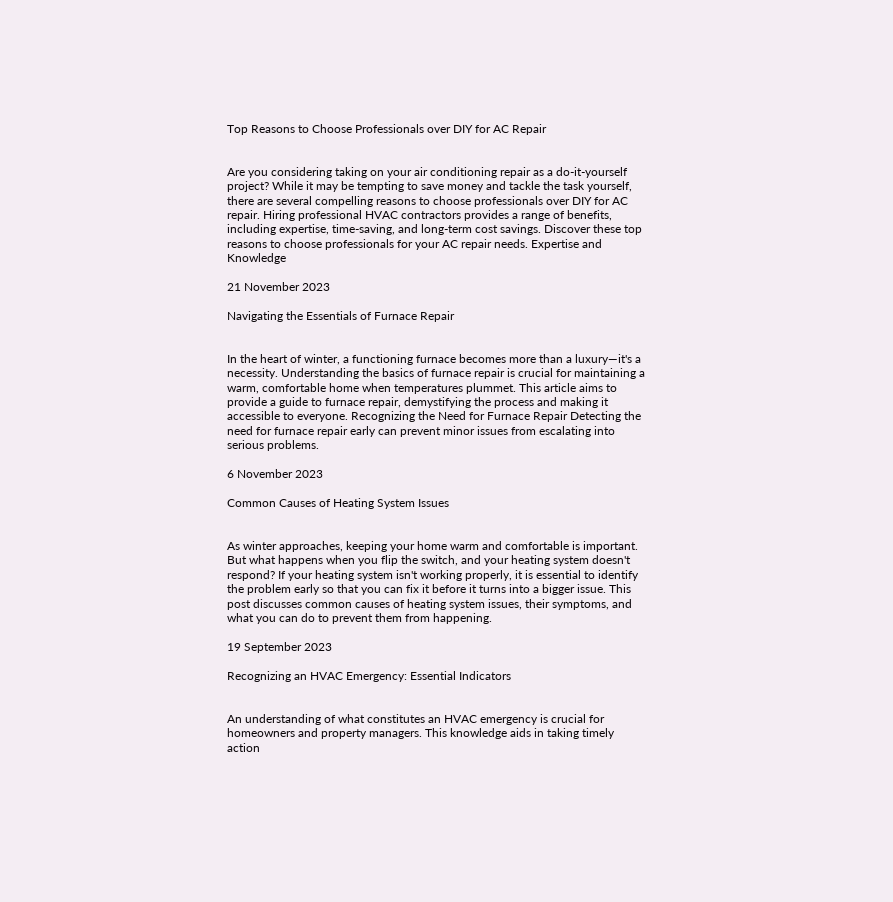Top Reasons to Choose Professionals over DIY for AC Repair


Are you considering taking on your air conditioning repair as a do-it-yourself project? While it may be tempting to save money and tackle the task yourself, there are several compelling reasons to choose professionals over DIY for AC repair. Hiring professional HVAC contractors provides a range of benefits, including expertise, time-saving, and long-term cost savings. Discover these top reasons to choose professionals for your AC repair needs. Expertise and Knowledge

21 November 2023

Navigating the Essentials of Furnace Repair


In the heart of winter, a functioning furnace becomes more than a luxury—it's a necessity. Understanding the basics of furnace repair is crucial for maintaining a warm, comfortable home when temperatures plummet. This article aims to provide a guide to furnace repair, demystifying the process and making it accessible to everyone. Recognizing the Need for Furnace Repair Detecting the need for furnace repair early can prevent minor issues from escalating into serious problems.

6 November 2023

Common Causes of Heating System Issues


As winter approaches, keeping your home warm and comfortable is important. But what happens when you flip the switch, and your heating system doesn't respond? If your heating system isn't working properly, it is essential to identify the problem early so that you can fix it before it turns into a bigger issue. This post discusses common causes of heating system issues, their symptoms, and what you can do to prevent them from happening.

19 September 2023

Recognizing an HVAC Emergency: Essential Indicators


An understanding of what constitutes an HVAC emergency is crucial for homeowners and property managers. This knowledge aids in taking timely action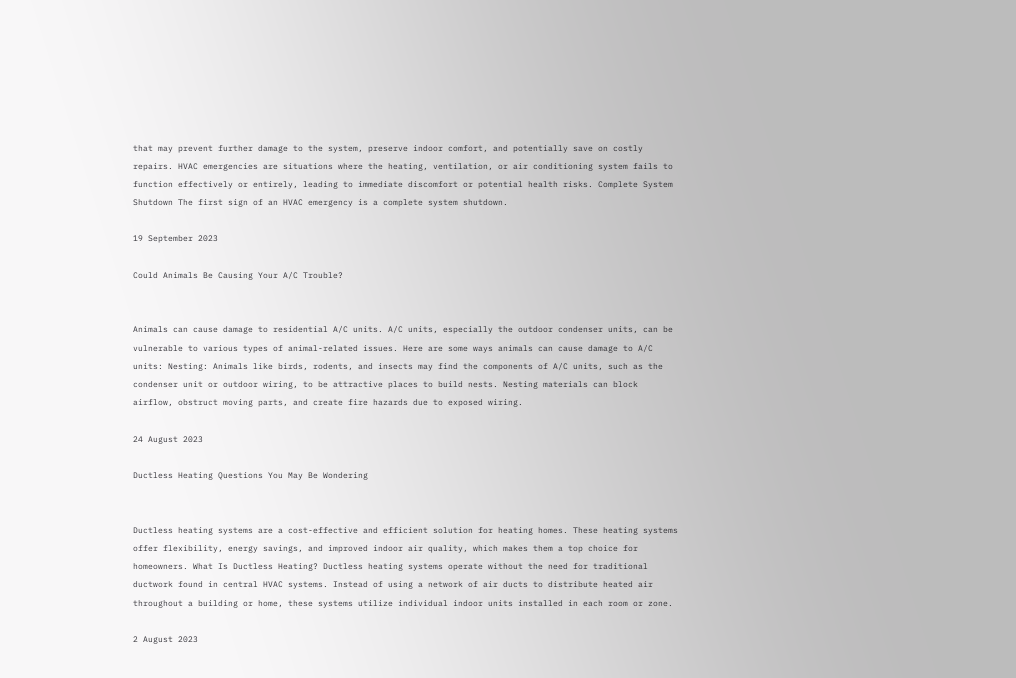that may prevent further damage to the system, preserve indoor comfort, and potentially save on costly repairs. HVAC emergencies are situations where the heating, ventilation, or air conditioning system fails to function effectively or entirely, leading to immediate discomfort or potential health risks. Complete System Shutdown The first sign of an HVAC emergency is a complete system shutdown.

19 September 2023

Could Animals Be Causing Your A/C Trouble?


Animals can cause damage to residential A/C units. A/C units, especially the outdoor condenser units, can be vulnerable to various types of animal-related issues. Here are some ways animals can cause damage to A/C units: Nesting: Animals like birds, rodents, and insects may find the components of A/C units, such as the condenser unit or outdoor wiring, to be attractive places to build nests. Nesting materials can block airflow, obstruct moving parts, and create fire hazards due to exposed wiring.

24 August 2023

Ductless Heating Questions You May Be Wondering


Ductless heating systems are a cost-effective and efficient solution for heating homes. These heating systems offer flexibility, energy savings, and improved indoor air quality, which makes them a top choice for homeowners. What Is Ductless Heating? Ductless heating systems operate without the need for traditional ductwork found in central HVAC systems. Instead of using a network of air ducts to distribute heated air throughout a building or home, these systems utilize individual indoor units installed in each room or zone.

2 August 2023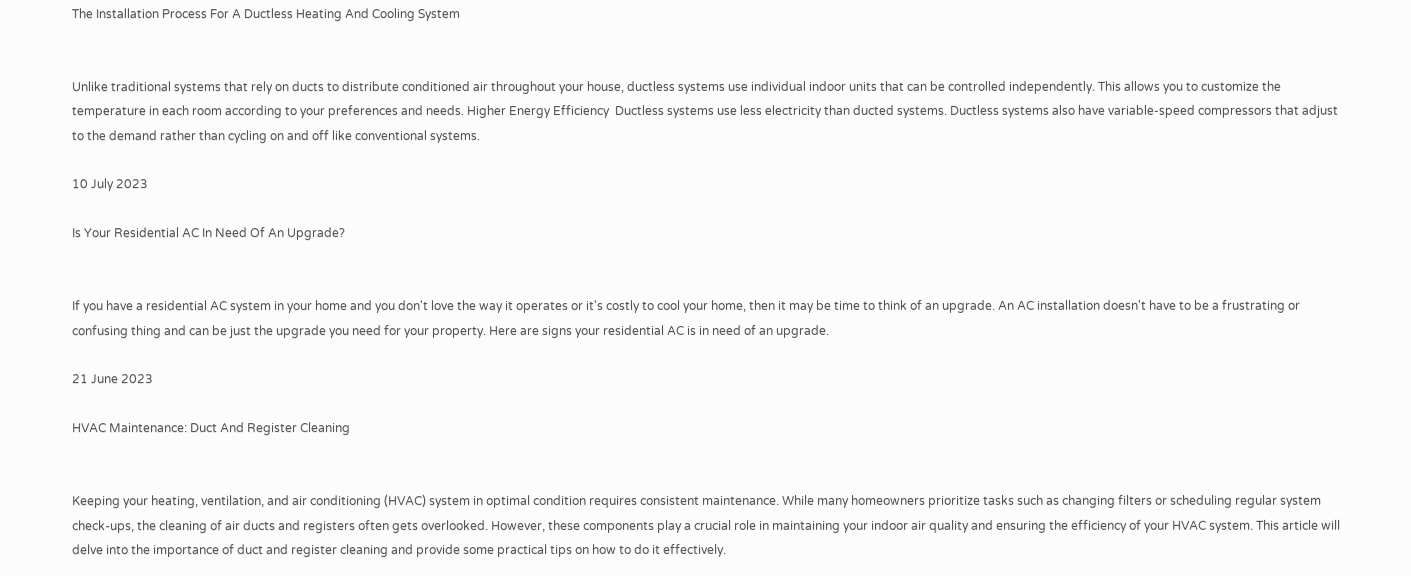The Installation Process For A Ductless Heating And Cooling System


Unlike traditional systems that rely on ducts to distribute conditioned air throughout your house, ductless systems use individual indoor units that can be controlled independently. This allows you to customize the temperature in each room according to your preferences and needs. Higher Energy Efficiency  Ductless systems use less electricity than ducted systems. Ductless systems also have variable-speed compressors that adjust to the demand rather than cycling on and off like conventional systems.

10 July 2023

Is Your Residential AC In Need Of An Upgrade?


If you have a residential AC system in your home and you don't love the way it operates or it's costly to cool your home, then it may be time to think of an upgrade. An AC installation doesn't have to be a frustrating or confusing thing and can be just the upgrade you need for your property. Here are signs your residential AC is in need of an upgrade.

21 June 2023

HVAC Maintenance: Duct And Register Cleaning


Keeping your heating, ventilation, and air conditioning (HVAC) system in optimal condition requires consistent maintenance. While many homeowners prioritize tasks such as changing filters or scheduling regular system check-ups, the cleaning of air ducts and registers often gets overlooked. However, these components play a crucial role in maintaining your indoor air quality and ensuring the efficiency of your HVAC system. This article will delve into the importance of duct and register cleaning and provide some practical tips on how to do it effectively.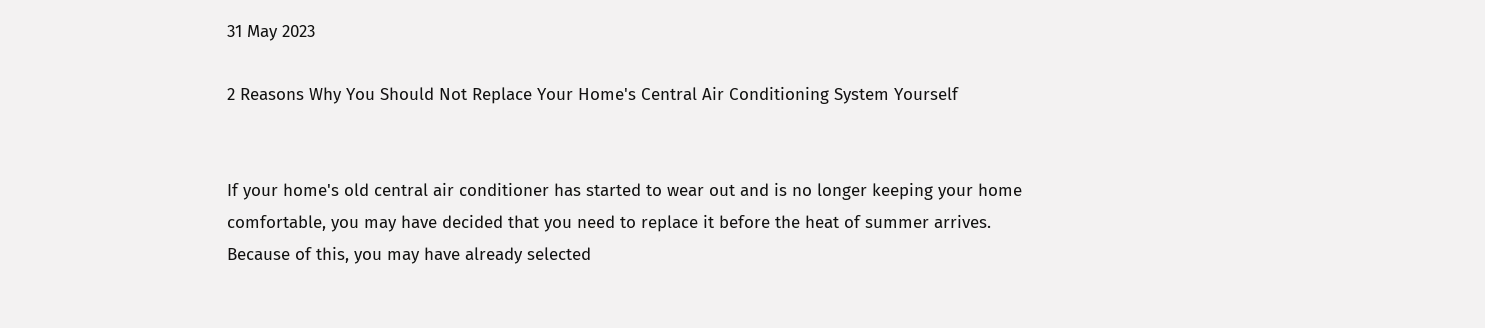31 May 2023

2 Reasons Why You Should Not Replace Your Home's Central Air Conditioning System Yourself


If your home's old central air conditioner has started to wear out and is no longer keeping your home comfortable, you may have decided that you need to replace it before the heat of summer arrives. Because of this, you may have already selected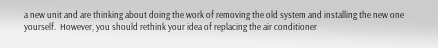a new unit and are thinking about doing the work of removing the old system and installing the new one yourself.  However, you should rethink your idea of replacing the air conditioner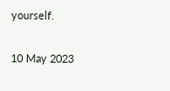yourself.

10 May 2023